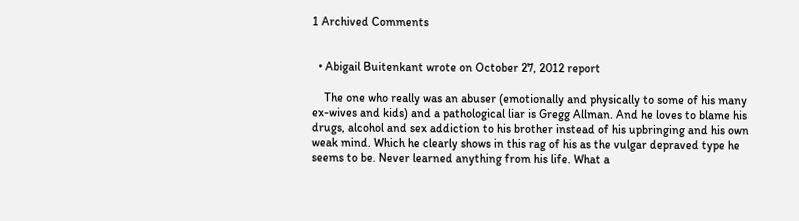1 Archived Comments


  • Abigail Buitenkant wrote on October 27, 2012 report

    The one who really was an abuser (emotionally and physically to some of his many ex-wives and kids) and a pathological liar is Gregg Allman. And he loves to blame his drugs, alcohol and sex addiction to his brother instead of his upbringing and his own weak mind. Which he clearly shows in this rag of his as the vulgar depraved type he seems to be. Never learned anything from his life. What a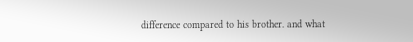difference compared to his brother. and what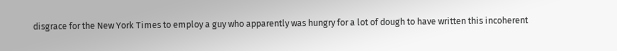disgrace for the New York Times to employ a guy who apparently was hungry for a lot of dough to have written this incoherent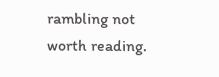rambling not worth reading.